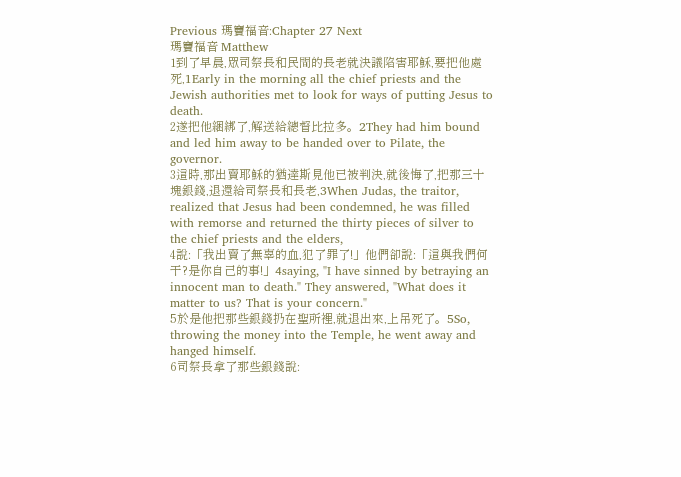Previous 瑪竇福音:Chapter 27 Next
瑪竇福音 Matthew
1到了早晨,眾司祭長和民間的長老就決議陷害耶穌,要把他處死,1Early in the morning all the chief priests and the Jewish authorities met to look for ways of putting Jesus to death.
2遂把他綑綁了,解送給總督比拉多。2They had him bound and led him away to be handed over to Pilate, the governor.
3這時,那出賣耶穌的猶達斯見他已被判決,就後悔了,把那三十塊銀錢,退還給司祭長和長老,3When Judas, the traitor, realized that Jesus had been condemned, he was filled with remorse and returned the thirty pieces of silver to the chief priests and the elders,
4說:「我出賣了無辜的血,犯了罪了!」他們卻說:「這與我們何干?是你自己的事!」4saying, "I have sinned by betraying an innocent man to death." They answered, "What does it matter to us? That is your concern."
5於是他把那些銀錢扔在聖所裡,就退出來,上吊死了。5So, throwing the money into the Temple, he went away and hanged himself.
6司祭長拿了那些銀錢說: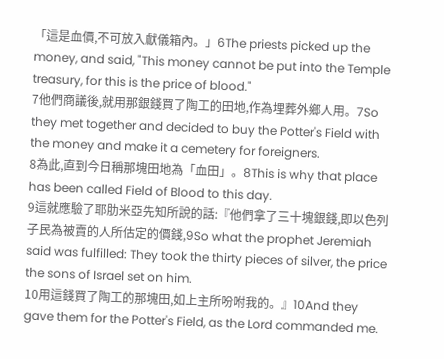「這是血價,不可放入獻儀箱內。」6The priests picked up the money, and said, "This money cannot be put into the Temple treasury, for this is the price of blood."
7他們商議後,就用那銀錢買了陶工的田地,作為埋葬外鄉人用。7So they met together and decided to buy the Potter's Field with the money and make it a cemetery for foreigners.
8為此,直到今日稱那塊田地為「血田」。8This is why that place has been called Field of Blood to this day.
9這就應驗了耶肋米亞先知所說的話:『他們拿了三十塊銀錢,即以色列子民為被賣的人所估定的價錢,9So what the prophet Jeremiah said was fulfilled: They took the thirty pieces of silver, the price the sons of Israel set on him.
10用這錢買了陶工的那塊田,如上主所吩咐我的。』10And they gave them for the Potter's Field, as the Lord commanded me.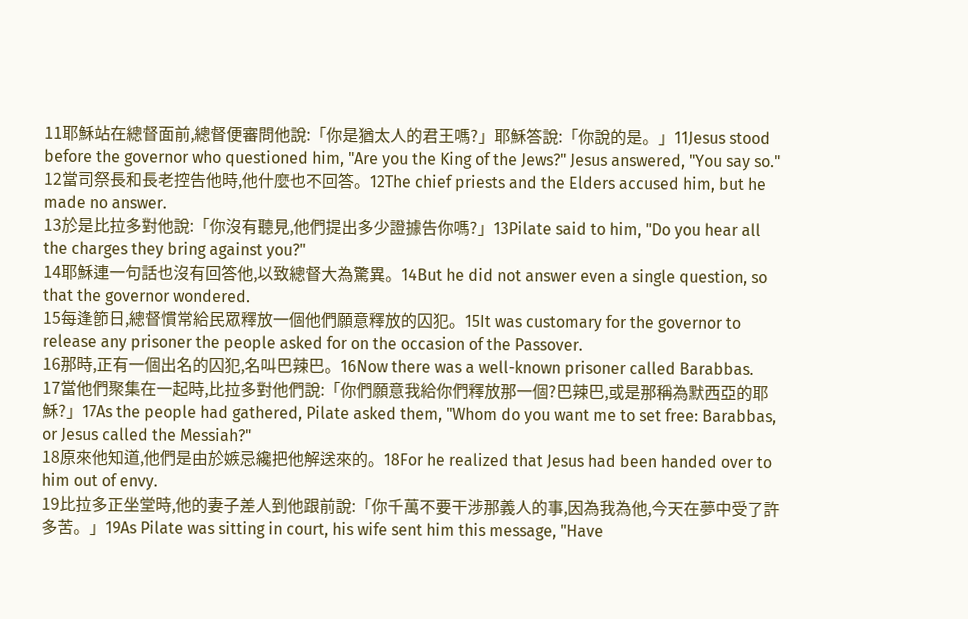11耶穌站在總督面前,總督便審問他說:「你是猶太人的君王嗎?」耶穌答說:「你說的是。」11Jesus stood before the governor who questioned him, "Are you the King of the Jews?" Jesus answered, "You say so."
12當司祭長和長老控告他時,他什麼也不回答。12The chief priests and the Elders accused him, but he made no answer.
13於是比拉多對他說:「你沒有聽見,他們提出多少證據告你嗎?」13Pilate said to him, "Do you hear all the charges they bring against you?"
14耶穌連一句話也沒有回答他,以致總督大為驚異。14But he did not answer even a single question, so that the governor wondered.
15每逢節日,總督慣常給民眾釋放一個他們願意釋放的囚犯。15It was customary for the governor to release any prisoner the people asked for on the occasion of the Passover.
16那時,正有一個出名的囚犯,名叫巴辣巴。16Now there was a well-known prisoner called Barabbas.
17當他們聚集在一起時,比拉多對他們說:「你們願意我給你們釋放那一個?巴辣巴,或是那稱為默西亞的耶穌?」17As the people had gathered, Pilate asked them, "Whom do you want me to set free: Barabbas, or Jesus called the Messiah?"
18原來他知道,他們是由於嫉忌纔把他解送來的。18For he realized that Jesus had been handed over to him out of envy.
19比拉多正坐堂時,他的妻子差人到他跟前說:「你千萬不要干涉那義人的事,因為我為他,今天在夢中受了許多苦。」19As Pilate was sitting in court, his wife sent him this message, "Have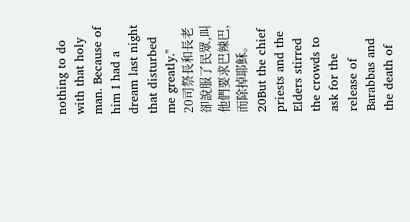nothing to do with that holy man. Because of him I had a dream last night that disturbed me greatly."
20司祭長和長老卻說服了民眾,叫他們要求巴辣巴,而除掉耶穌。20But the chief priests and the Elders stirred the crowds to ask for the release of Barabbas and the death of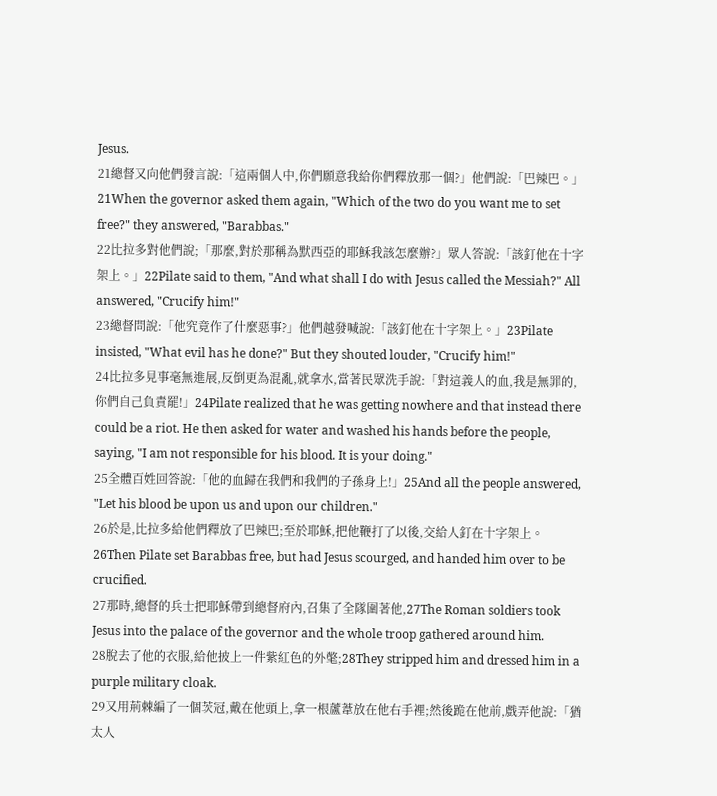Jesus.
21總督又向他們發言說:「這兩個人中,你們願意我給你們釋放那一個?」他們說:「巴辣巴。」21When the governor asked them again, "Which of the two do you want me to set free?" they answered, "Barabbas."
22比拉多對他們說;「那麼,對於那稱為默西亞的耶穌我該怎麼辦?」眾人答說:「該釘他在十字架上。」22Pilate said to them, "And what shall I do with Jesus called the Messiah?" All answered, "Crucify him!"
23總督問說:「他究竟作了什麼惡事?」他們越發喊說:「該釘他在十字架上。」23Pilate insisted, "What evil has he done?" But they shouted louder, "Crucify him!"
24比拉多見事毫無進展,反倒更為混亂,就拿水,當著民眾洗手說:「對這義人的血,我是無罪的,你們自己負責罷!」24Pilate realized that he was getting nowhere and that instead there could be a riot. He then asked for water and washed his hands before the people, saying, "I am not responsible for his blood. It is your doing."
25全體百姓回答說:「他的血歸在我們和我們的子孫身上!」25And all the people answered, "Let his blood be upon us and upon our children."
26於是,比拉多給他們釋放了巴辣巴;至於耶穌,把他鞭打了以後,交給人釘在十字架上。26Then Pilate set Barabbas free, but had Jesus scourged, and handed him over to be crucified.
27那時,總督的兵士把耶穌帶到總督府內,召集了全隊圍著他,27The Roman soldiers took Jesus into the palace of the governor and the whole troop gathered around him.
28脫去了他的衣服,給他披上一件紫紅色的外氅;28They stripped him and dressed him in a purple military cloak.
29又用荊棘編了一個茨冠,戴在他頭上,拿一根蘆葦放在他右手裡;然後跪在他前,戲弄他說:「猶太人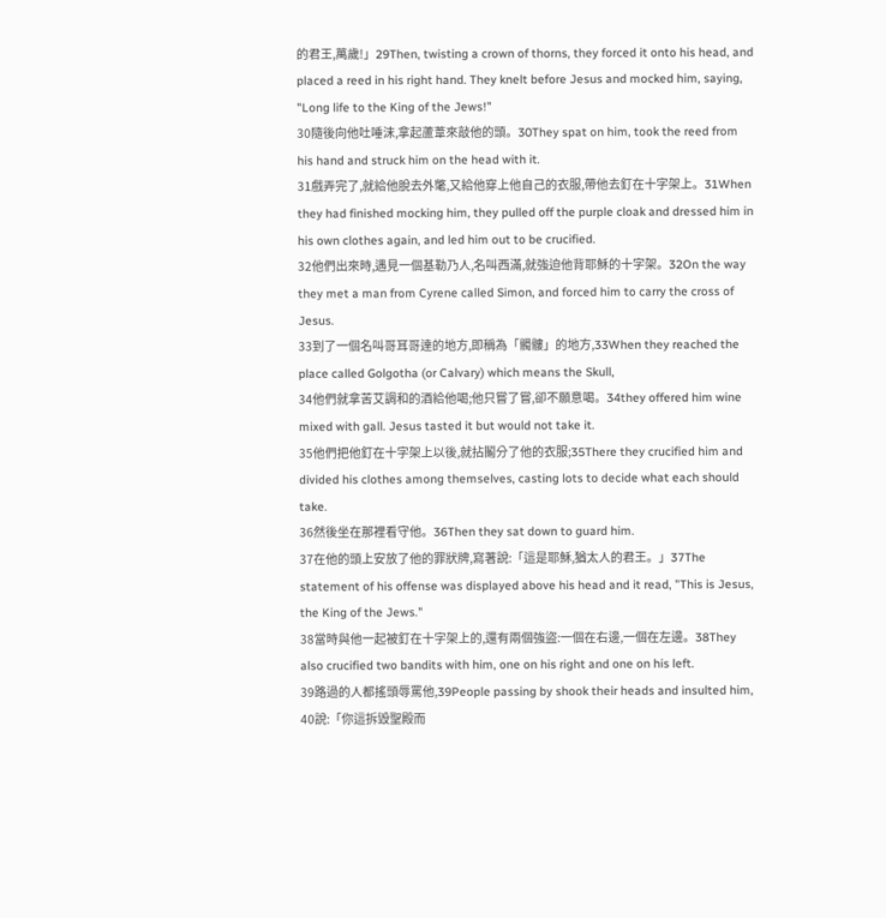的君王,萬歲!」29Then, twisting a crown of thorns, they forced it onto his head, and placed a reed in his right hand. They knelt before Jesus and mocked him, saying, "Long life to the King of the Jews!"
30隨後向他吐唾沫,拿起蘆葦來敲他的頭。30They spat on him, took the reed from his hand and struck him on the head with it.
31戲弄完了,就給他脫去外氅,又給他穿上他自己的衣服,帶他去釘在十字架上。31When they had finished mocking him, they pulled off the purple cloak and dressed him in his own clothes again, and led him out to be crucified.
32他們出來時,遇見一個基勒乃人,名叫西滿,就強迫他背耶穌的十字架。32On the way they met a man from Cyrene called Simon, and forced him to carry the cross of Jesus.
33到了一個名叫哥耳哥達的地方,即稱為「髑髏」的地方,33When they reached the place called Golgotha (or Calvary) which means the Skull,
34他們就拿苦艾調和的酒給他喝;他只嘗了嘗,卻不願意喝。34they offered him wine mixed with gall. Jesus tasted it but would not take it.
35他們把他釘在十字架上以後,就拈鬮分了他的衣服;35There they crucified him and divided his clothes among themselves, casting lots to decide what each should take.
36然後坐在那裡看守他。36Then they sat down to guard him.
37在他的頭上安放了他的罪狀牌,寫著說:「這是耶穌,猶太人的君王。」37The statement of his offense was displayed above his head and it read, "This is Jesus, the King of the Jews."
38當時與他一起被釘在十字架上的,還有兩個強盜:一個在右邊,一個在左邊。38They also crucified two bandits with him, one on his right and one on his left.
39路過的人都搖頭辱罵他,39People passing by shook their heads and insulted him,
40說:「你這拆毀聖殿而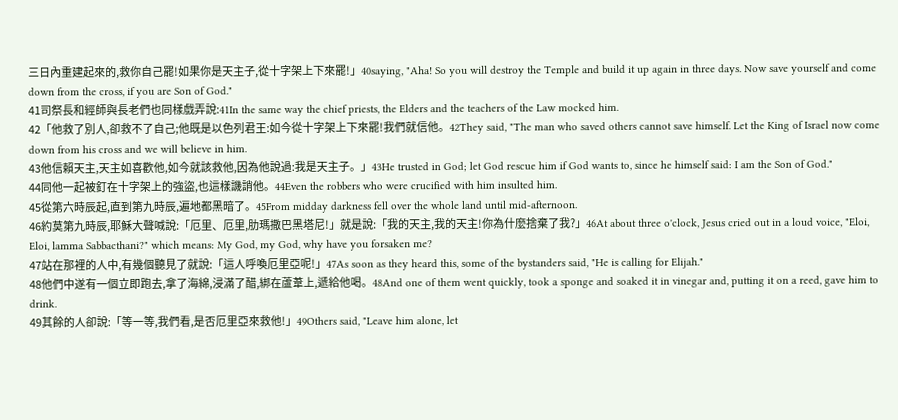三日內重建起來的,救你自己罷!如果你是天主子,從十字架上下來罷!」40saying, "Aha! So you will destroy the Temple and build it up again in three days. Now save yourself and come down from the cross, if you are Son of God."
41司祭長和經師與長老們也同樣戲弄說:41In the same way the chief priests, the Elders and the teachers of the Law mocked him.
42「他救了別人,卻救不了自己;他既是以色列君王:如今從十字架上下來罷!我們就信他。42They said, "The man who saved others cannot save himself. Let the King of Israel now come down from his cross and we will believe in him.
43他信賴天主,天主如喜歡他,如今就該救他,因為他說過:我是天主子。」43He trusted in God; let God rescue him if God wants to, since he himself said: I am the Son of God."
44同他一起被釘在十字架上的強盜,也這樣譏誚他。44Even the robbers who were crucified with him insulted him.
45從第六時辰起,直到第九時辰,遍地都黑暗了。45From midday darkness fell over the whole land until mid-afternoon.
46約莫第九時辰,耶穌大聲喊說:「厄里、厄里,肋瑪撒巴黑塔尼!」就是說:「我的天主,我的天主!你為什麼捨棄了我?」46At about three o'clock, Jesus cried out in a loud voice, "Eloi, Eloi, lamma Sabbacthani?" which means: My God, my God, why have you forsaken me?
47站在那裡的人中,有幾個聽見了就說:「這人呼喚厄里亞呢!」47As soon as they heard this, some of the bystanders said, "He is calling for Elijah."
48他們中遂有一個立即跑去,拿了海綿,浸滿了醋,綁在蘆葦上,遞給他喝。48And one of them went quickly, took a sponge and soaked it in vinegar and, putting it on a reed, gave him to drink.
49其餘的人卻說:「等一等,我們看,是否厄里亞來救他!」49Others said, "Leave him alone, let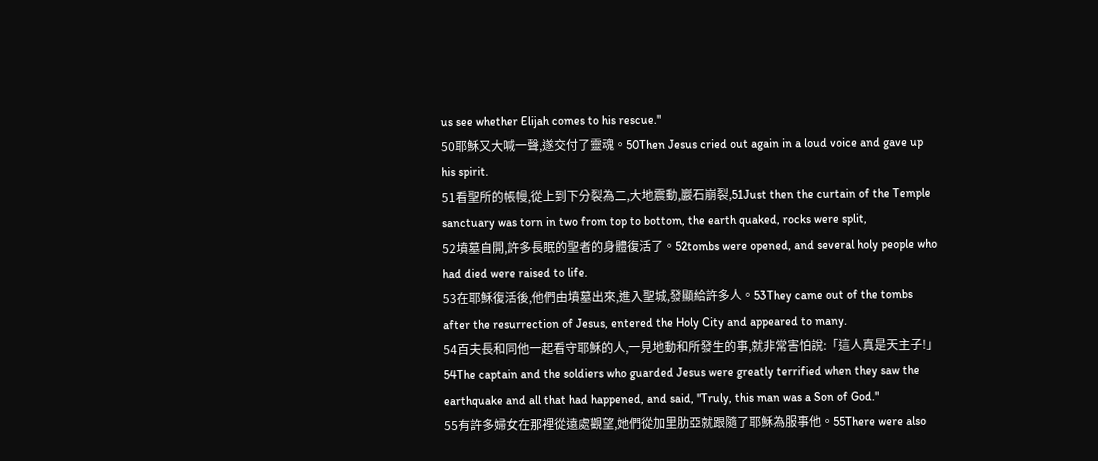us see whether Elijah comes to his rescue."
50耶穌又大喊一聲,遂交付了靈魂。50Then Jesus cried out again in a loud voice and gave up his spirit.
51看聖所的帳幔,從上到下分裂為二,大地震動,巖石崩裂,51Just then the curtain of the Temple sanctuary was torn in two from top to bottom, the earth quaked, rocks were split,
52墳墓自開,許多長眠的聖者的身體復活了。52tombs were opened, and several holy people who had died were raised to life.
53在耶穌復活後,他們由墳墓出來,進入聖城,發顯給許多人。53They came out of the tombs after the resurrection of Jesus, entered the Holy City and appeared to many.
54百夫長和同他一起看守耶穌的人,一見地動和所發生的事,就非常害怕說:「這人真是天主子!」54The captain and the soldiers who guarded Jesus were greatly terrified when they saw the earthquake and all that had happened, and said, "Truly, this man was a Son of God."
55有許多婦女在那裡從遠處觀望,她們從加里肋亞就跟隨了耶穌為服事他。55There were also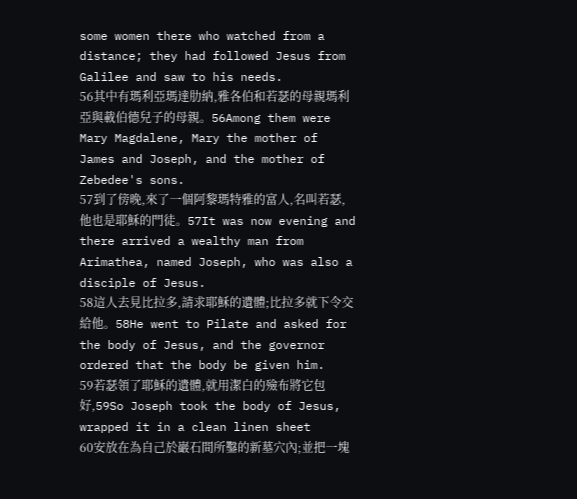some women there who watched from a distance; they had followed Jesus from Galilee and saw to his needs.
56其中有瑪利亞瑪達肋納,雅各伯和若瑟的母親瑪利亞與載伯德兒子的母親。56Among them were Mary Magdalene, Mary the mother of James and Joseph, and the mother of Zebedee's sons.
57到了傍晚,來了一個阿黎瑪特雅的富人,名叫若瑟,他也是耶穌的門徒。57It was now evening and there arrived a wealthy man from Arimathea, named Joseph, who was also a disciple of Jesus.
58這人去見比拉多,請求耶穌的遺體;比拉多就下令交給他。58He went to Pilate and asked for the body of Jesus, and the governor ordered that the body be given him.
59若瑟領了耶穌的遺體,就用潔白的殮布將它包好,59So Joseph took the body of Jesus, wrapped it in a clean linen sheet
60安放在為自己於巖石間所鑿的新墓穴內;並把一塊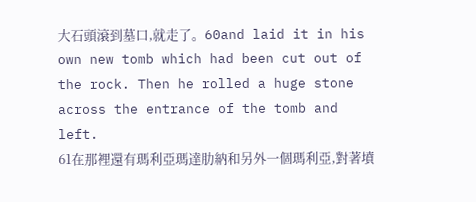大石頭滾到墓口,就走了。60and laid it in his own new tomb which had been cut out of the rock. Then he rolled a huge stone across the entrance of the tomb and left.
61在那裡還有瑪利亞瑪達肋納和另外一個瑪利亞,對著墳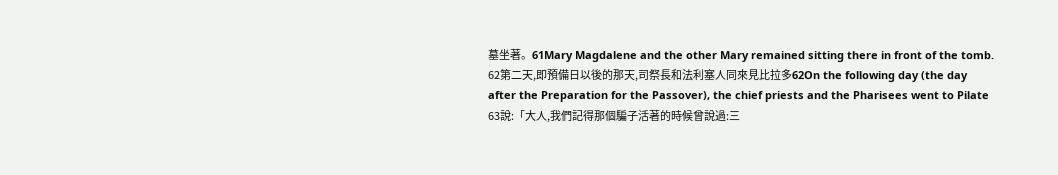墓坐著。61Mary Magdalene and the other Mary remained sitting there in front of the tomb.
62第二天,即預備日以後的那天,司祭長和法利塞人同來見比拉多62On the following day (the day after the Preparation for the Passover), the chief priests and the Pharisees went to Pilate
63說:「大人,我們記得那個騙子活著的時候曾說過:三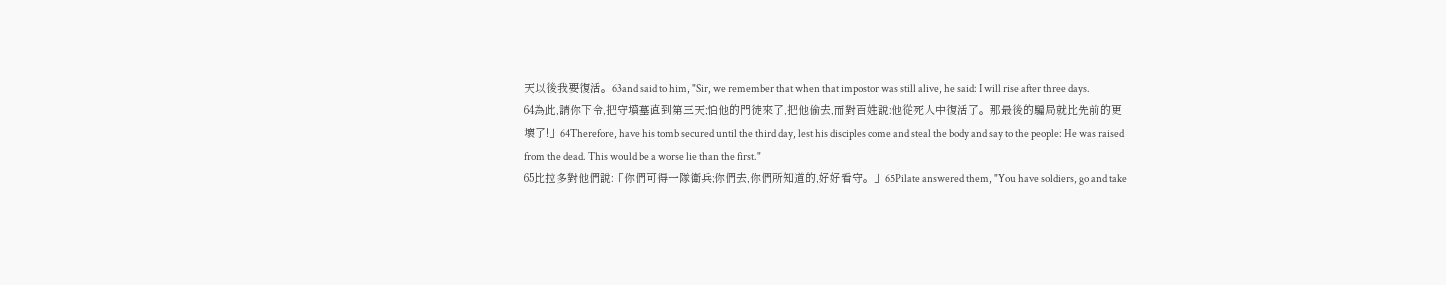天以後我要復活。63and said to him, "Sir, we remember that when that impostor was still alive, he said: I will rise after three days.
64為此,請你下令,把守墳墓直到第三天;怕他的門徒來了,把他偷去,而對百姓說:他從死人中復活了。那最後的騙局就比先前的更壞了!」64Therefore, have his tomb secured until the third day, lest his disciples come and steal the body and say to the people: He was raised from the dead. This would be a worse lie than the first."
65比拉多對他們說:「你們可得一隊衛兵;你們去,你們所知道的,好好看守。」65Pilate answered them, "You have soldiers, go and take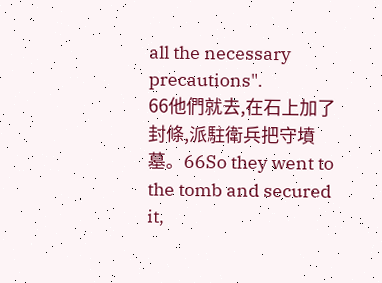all the necessary precautions".
66他們就去,在石上加了封條,派駐衛兵把守墳墓。66So they went to the tomb and secured it,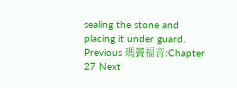sealing the stone and placing it under guard.
Previous 瑪竇福音:Chapter 27 Next